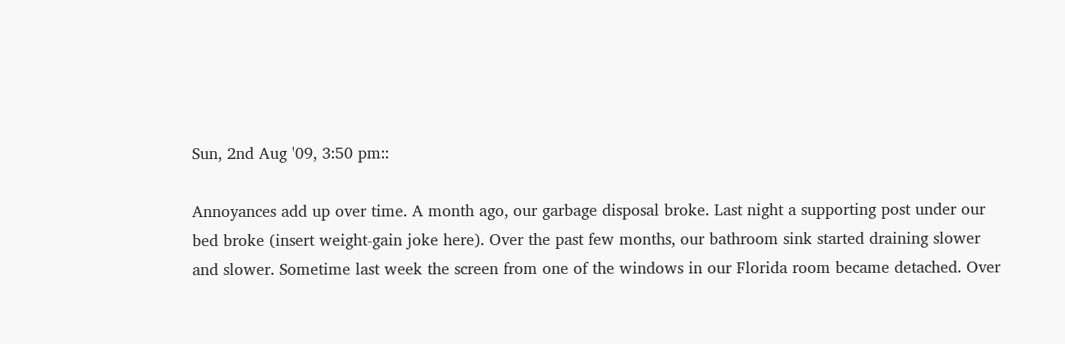Sun, 2nd Aug '09, 3:50 pm::

Annoyances add up over time. A month ago, our garbage disposal broke. Last night a supporting post under our bed broke (insert weight-gain joke here). Over the past few months, our bathroom sink started draining slower and slower. Sometime last week the screen from one of the windows in our Florida room became detached. Over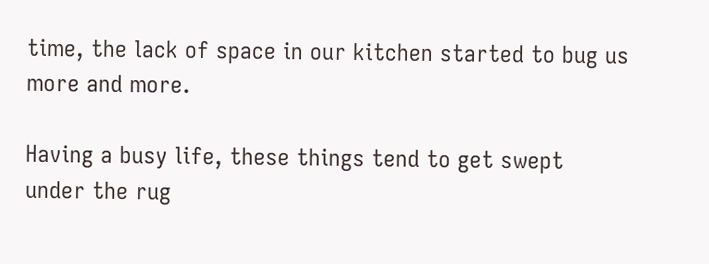time, the lack of space in our kitchen started to bug us more and more.

Having a busy life, these things tend to get swept under the rug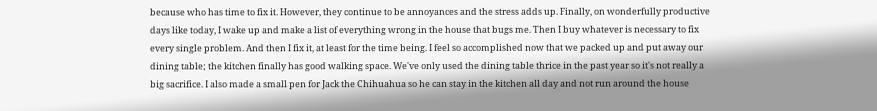because who has time to fix it. However, they continue to be annoyances and the stress adds up. Finally, on wonderfully productive days like today, I wake up and make a list of everything wrong in the house that bugs me. Then I buy whatever is necessary to fix every single problem. And then I fix it, at least for the time being. I feel so accomplished now that we packed up and put away our dining table; the kitchen finally has good walking space. We've only used the dining table thrice in the past year so it's not really a big sacrifice. I also made a small pen for Jack the Chihuahua so he can stay in the kitchen all day and not run around the house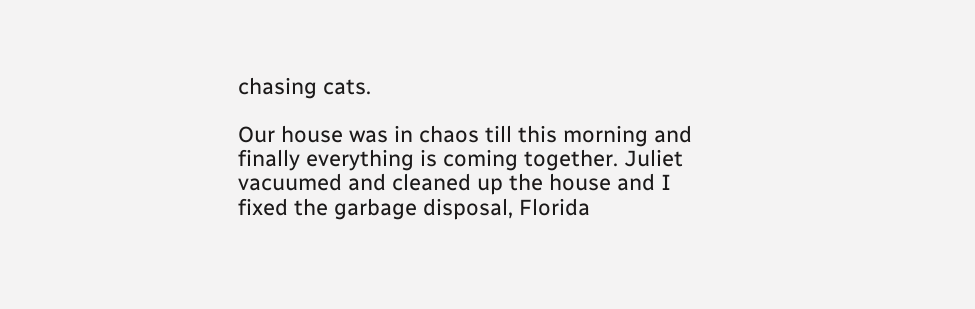chasing cats.

Our house was in chaos till this morning and finally everything is coming together. Juliet vacuumed and cleaned up the house and I fixed the garbage disposal, Florida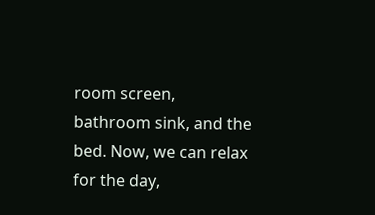room screen, bathroom sink, and the bed. Now, we can relax for the day,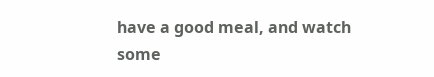have a good meal, and watch some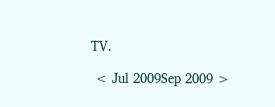TV.

 < Jul 2009Sep 2009 >